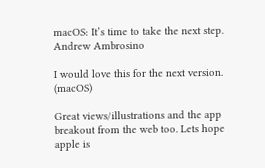macOS: It’s time to take the next step.
Andrew Ambrosino

I would love this for the next version. (macOS)

Great views/illustrations and the app breakout from the web too. Lets hope apple is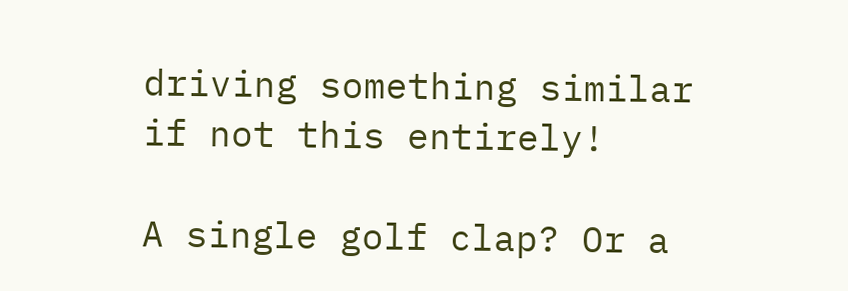driving something similar if not this entirely!

A single golf clap? Or a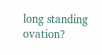long standing ovation?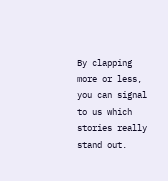By clapping more or less, you can signal to us which stories really stand out.